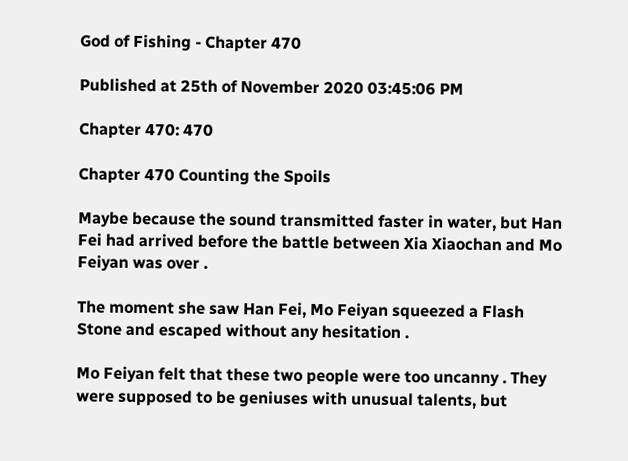God of Fishing - Chapter 470

Published at 25th of November 2020 03:45:06 PM

Chapter 470: 470

Chapter 470 Counting the Spoils

Maybe because the sound transmitted faster in water, but Han Fei had arrived before the battle between Xia Xiaochan and Mo Feiyan was over .

The moment she saw Han Fei, Mo Feiyan squeezed a Flash Stone and escaped without any hesitation .

Mo Feiyan felt that these two people were too uncanny . They were supposed to be geniuses with unusual talents, but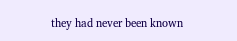they had never been known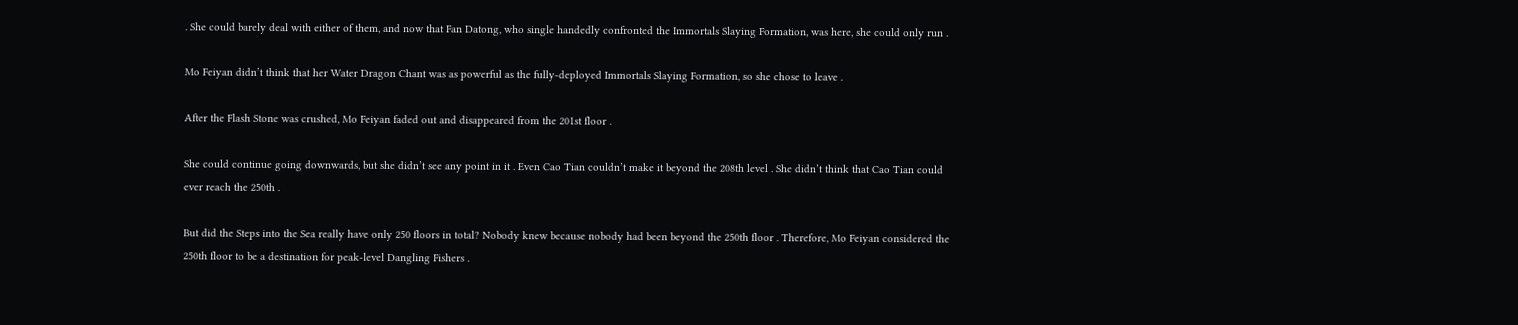. She could barely deal with either of them, and now that Fan Datong, who single handedly confronted the Immortals Slaying Formation, was here, she could only run .

Mo Feiyan didn’t think that her Water Dragon Chant was as powerful as the fully-deployed Immortals Slaying Formation, so she chose to leave .

After the Flash Stone was crushed, Mo Feiyan faded out and disappeared from the 201st floor .

She could continue going downwards, but she didn’t see any point in it . Even Cao Tian couldn’t make it beyond the 208th level . She didn’t think that Cao Tian could ever reach the 250th .

But did the Steps into the Sea really have only 250 floors in total? Nobody knew because nobody had been beyond the 250th floor . Therefore, Mo Feiyan considered the 250th floor to be a destination for peak-level Dangling Fishers .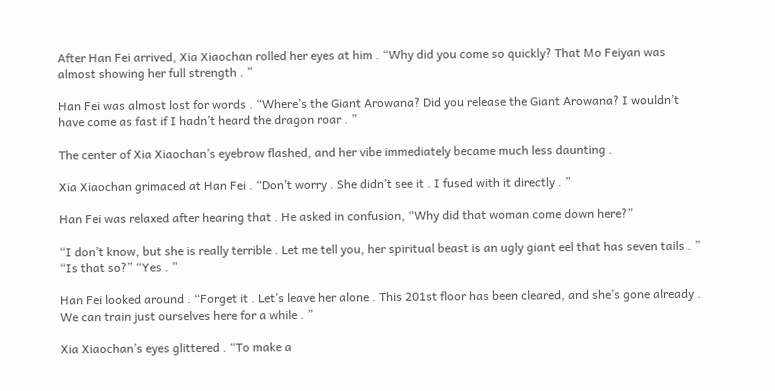After Han Fei arrived, Xia Xiaochan rolled her eyes at him . “Why did you come so quickly? That Mo Feiyan was almost showing her full strength . ”

Han Fei was almost lost for words . “Where’s the Giant Arowana? Did you release the Giant Arowana? I wouldn’t have come as fast if I hadn’t heard the dragon roar . ”

The center of Xia Xiaochan’s eyebrow flashed, and her vibe immediately became much less daunting .

Xia Xiaochan grimaced at Han Fei . “Don’t worry . She didn’t see it . I fused with it directly . ”

Han Fei was relaxed after hearing that . He asked in confusion, “Why did that woman come down here?”

“I don’t know, but she is really terrible . Let me tell you, her spiritual beast is an ugly giant eel that has seven tails . ” “Is that so?” “Yes . ”

Han Fei looked around . “Forget it . Let’s leave her alone . This 201st floor has been cleared, and she’s gone already . We can train just ourselves here for a while . ”

Xia Xiaochan’s eyes glittered . “To make a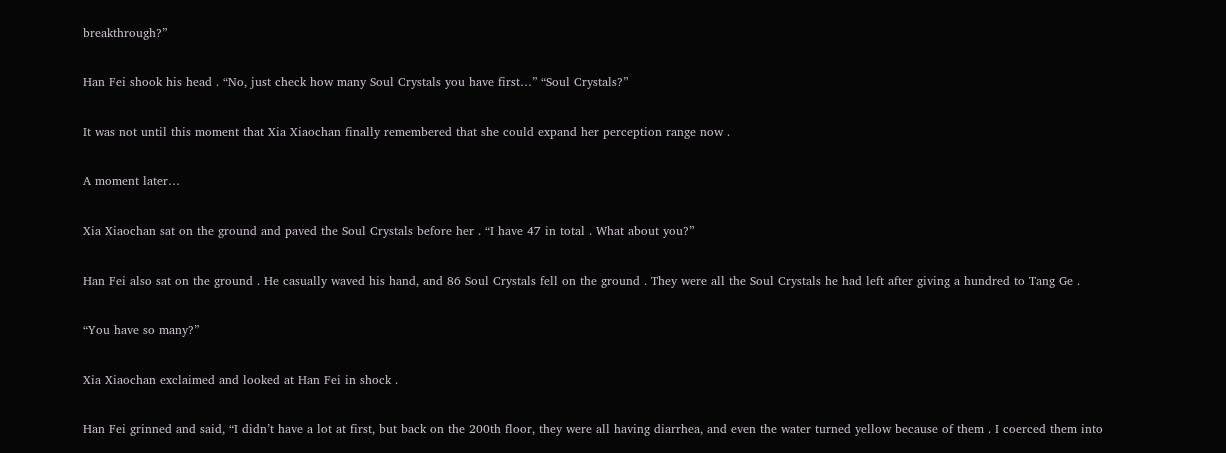breakthrough?”

Han Fei shook his head . “No, just check how many Soul Crystals you have first…” “Soul Crystals?”

It was not until this moment that Xia Xiaochan finally remembered that she could expand her perception range now .

A moment later…

Xia Xiaochan sat on the ground and paved the Soul Crystals before her . “I have 47 in total . What about you?”

Han Fei also sat on the ground . He casually waved his hand, and 86 Soul Crystals fell on the ground . They were all the Soul Crystals he had left after giving a hundred to Tang Ge .

“You have so many?”

Xia Xiaochan exclaimed and looked at Han Fei in shock .

Han Fei grinned and said, “I didn’t have a lot at first, but back on the 200th floor, they were all having diarrhea, and even the water turned yellow because of them . I coerced them into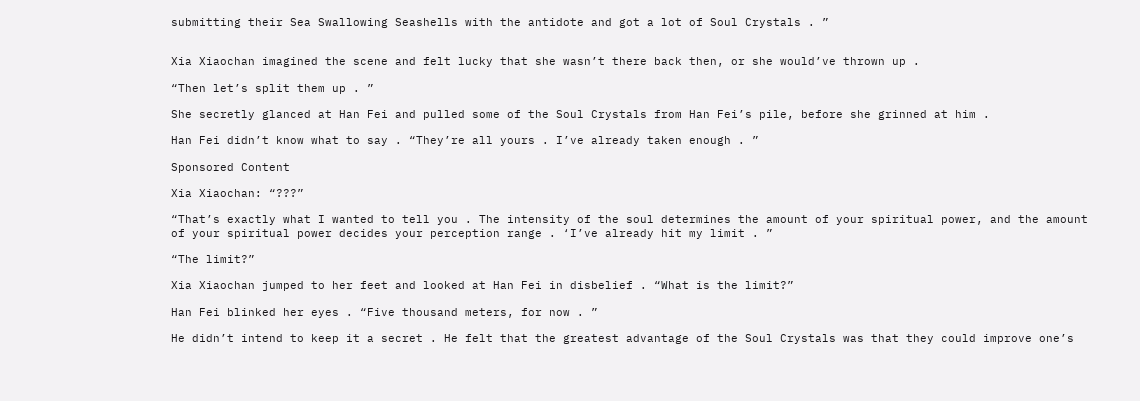submitting their Sea Swallowing Seashells with the antidote and got a lot of Soul Crystals . ”


Xia Xiaochan imagined the scene and felt lucky that she wasn’t there back then, or she would’ve thrown up .

“Then let’s split them up . ”

She secretly glanced at Han Fei and pulled some of the Soul Crystals from Han Fei’s pile, before she grinned at him .

Han Fei didn’t know what to say . “They’re all yours . I’ve already taken enough . ”

Sponsored Content

Xia Xiaochan: “???”

“That’s exactly what I wanted to tell you . The intensity of the soul determines the amount of your spiritual power, and the amount of your spiritual power decides your perception range . ‘I’ve already hit my limit . ”

“The limit?”

Xia Xiaochan jumped to her feet and looked at Han Fei in disbelief . “What is the limit?”

Han Fei blinked her eyes . “Five thousand meters, for now . ”

He didn’t intend to keep it a secret . He felt that the greatest advantage of the Soul Crystals was that they could improve one’s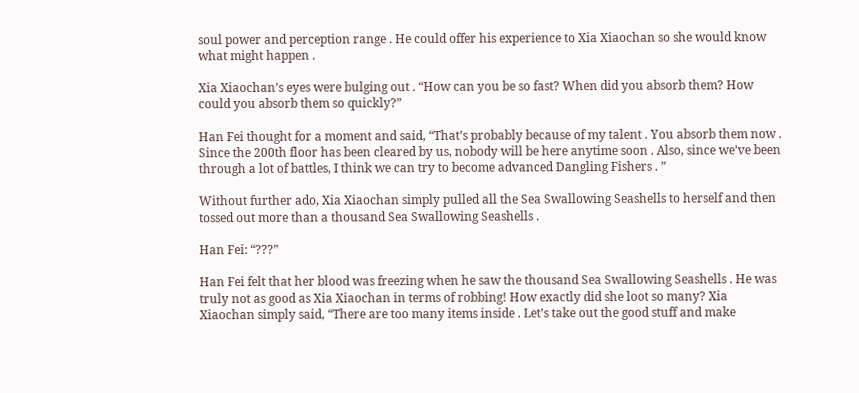soul power and perception range . He could offer his experience to Xia Xiaochan so she would know what might happen .

Xia Xiaochan’s eyes were bulging out . “How can you be so fast? When did you absorb them? How could you absorb them so quickly?”

Han Fei thought for a moment and said, “That’s probably because of my talent . You absorb them now . Since the 200th floor has been cleared by us, nobody will be here anytime soon . Also, since we’ve been through a lot of battles, I think we can try to become advanced Dangling Fishers . ”

Without further ado, Xia Xiaochan simply pulled all the Sea Swallowing Seashells to herself and then tossed out more than a thousand Sea Swallowing Seashells .

Han Fei: “???”

Han Fei felt that her blood was freezing when he saw the thousand Sea Swallowing Seashells . He was truly not as good as Xia Xiaochan in terms of robbing! How exactly did she loot so many? Xia Xiaochan simply said, “There are too many items inside . Let’s take out the good stuff and make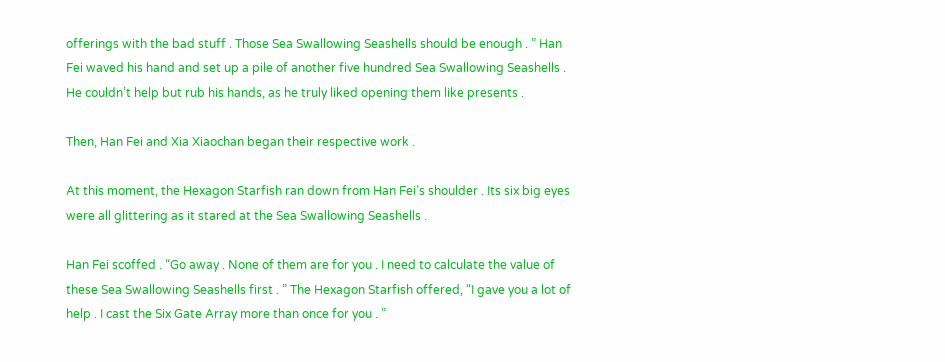offerings with the bad stuff . Those Sea Swallowing Seashells should be enough . ” Han Fei waved his hand and set up a pile of another five hundred Sea Swallowing Seashells . He couldn’t help but rub his hands, as he truly liked opening them like presents .

Then, Han Fei and Xia Xiaochan began their respective work .

At this moment, the Hexagon Starfish ran down from Han Fei’s shoulder . Its six big eyes were all glittering as it stared at the Sea Swallowing Seashells .

Han Fei scoffed . “Go away . None of them are for you . I need to calculate the value of these Sea Swallowing Seashells first . ” The Hexagon Starfish offered, “I gave you a lot of help . I cast the Six Gate Array more than once for you . ”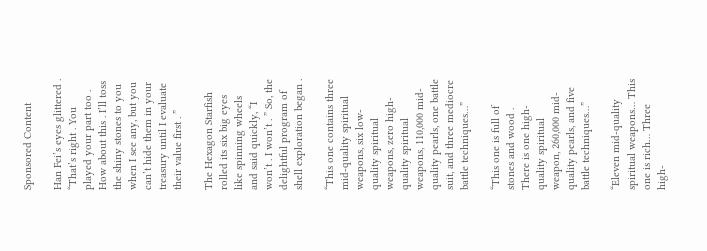Sponsored Content

Han Fei’s eyes glittered . “That’s right . You played your part too . How about this . I’ll toss the shiny stones to you when I see any, but you can’t hide them in your treasury until I evaluate their value first . ”

The Hexagon Starfish rolled its six big eyes like spinning wheels and said quickly, “I won’t . I won’t . ” So, the delightful program of shell exploration began .

“This one contains three mid-quality spiritual weapons, six low-quality spiritual weapons, zero high-quality spiritual weapons, 110,000 mid-quality pearls, one battle suit, and three mediocre battle techniques…”

“This one is full of stones and wood . There is one high-quality spiritual weapon, 260,000 mid-quality pearls, and five battle techniques…”

“Eleven mid-quality spiritual weapons… This one is rich… Three high-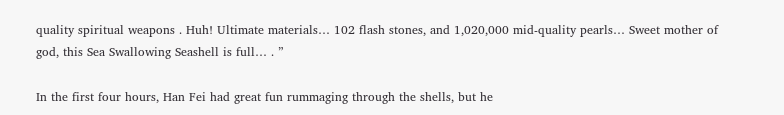quality spiritual weapons . Huh! Ultimate materials… 102 flash stones, and 1,020,000 mid-quality pearls… Sweet mother of god, this Sea Swallowing Seashell is full… . ”

In the first four hours, Han Fei had great fun rummaging through the shells, but he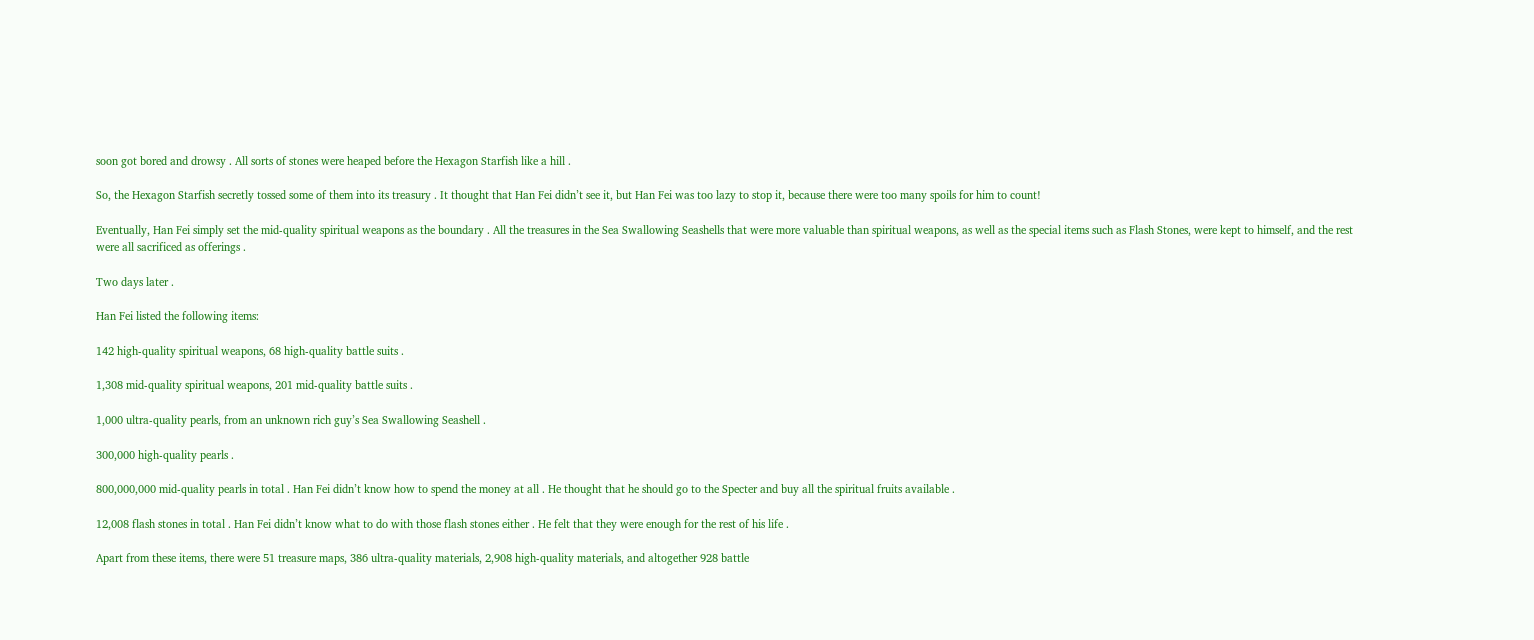soon got bored and drowsy . All sorts of stones were heaped before the Hexagon Starfish like a hill .

So, the Hexagon Starfish secretly tossed some of them into its treasury . It thought that Han Fei didn’t see it, but Han Fei was too lazy to stop it, because there were too many spoils for him to count!

Eventually, Han Fei simply set the mid-quality spiritual weapons as the boundary . All the treasures in the Sea Swallowing Seashells that were more valuable than spiritual weapons, as well as the special items such as Flash Stones, were kept to himself, and the rest were all sacrificed as offerings .

Two days later .

Han Fei listed the following items:

142 high-quality spiritual weapons, 68 high-quality battle suits .

1,308 mid-quality spiritual weapons, 201 mid-quality battle suits .

1,000 ultra-quality pearls, from an unknown rich guy’s Sea Swallowing Seashell .

300,000 high-quality pearls .

800,000,000 mid-quality pearls in total . Han Fei didn’t know how to spend the money at all . He thought that he should go to the Specter and buy all the spiritual fruits available .

12,008 flash stones in total . Han Fei didn’t know what to do with those flash stones either . He felt that they were enough for the rest of his life .

Apart from these items, there were 51 treasure maps, 386 ultra-quality materials, 2,908 high-quality materials, and altogether 928 battle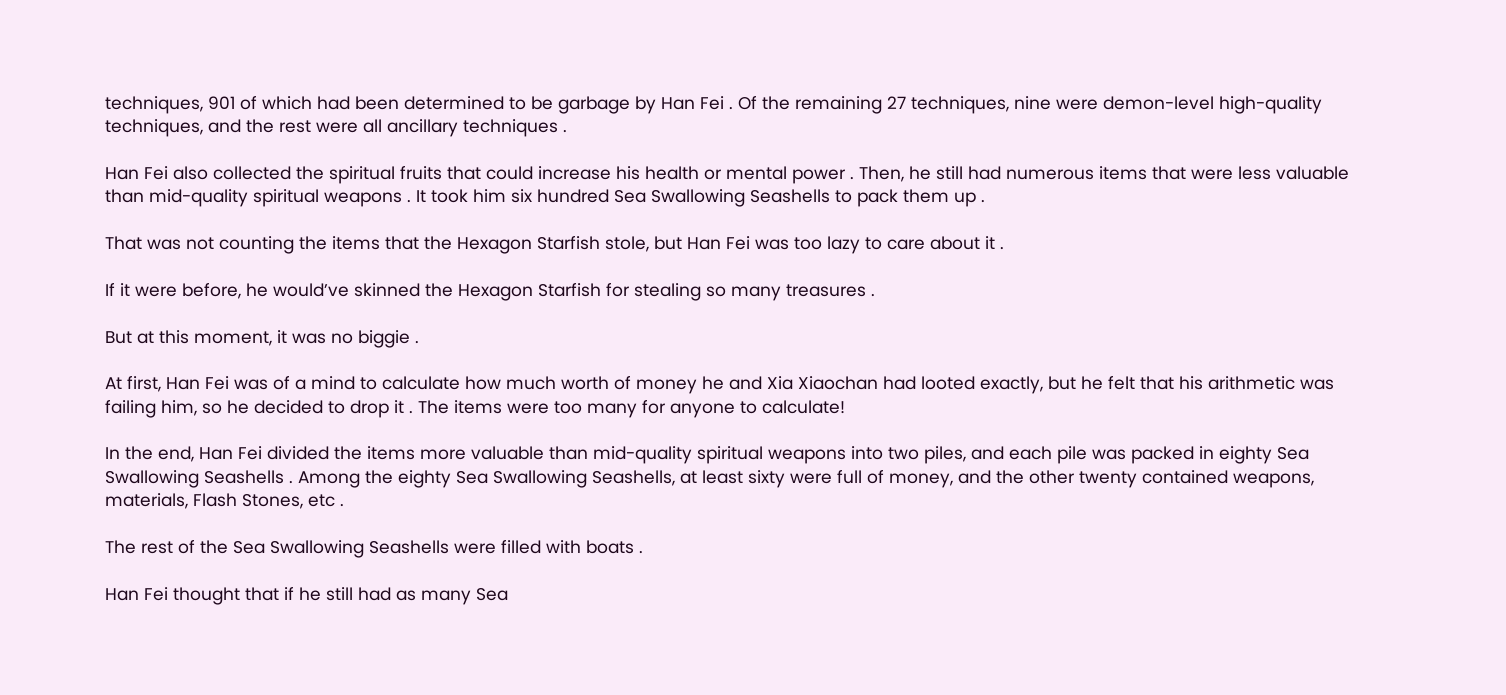techniques, 901 of which had been determined to be garbage by Han Fei . Of the remaining 27 techniques, nine were demon-level high-quality techniques, and the rest were all ancillary techniques .

Han Fei also collected the spiritual fruits that could increase his health or mental power . Then, he still had numerous items that were less valuable than mid-quality spiritual weapons . It took him six hundred Sea Swallowing Seashells to pack them up .

That was not counting the items that the Hexagon Starfish stole, but Han Fei was too lazy to care about it .

If it were before, he would’ve skinned the Hexagon Starfish for stealing so many treasures .

But at this moment, it was no biggie .

At first, Han Fei was of a mind to calculate how much worth of money he and Xia Xiaochan had looted exactly, but he felt that his arithmetic was failing him, so he decided to drop it . The items were too many for anyone to calculate!

In the end, Han Fei divided the items more valuable than mid-quality spiritual weapons into two piles, and each pile was packed in eighty Sea Swallowing Seashells . Among the eighty Sea Swallowing Seashells, at least sixty were full of money, and the other twenty contained weapons, materials, Flash Stones, etc .

The rest of the Sea Swallowing Seashells were filled with boats .

Han Fei thought that if he still had as many Sea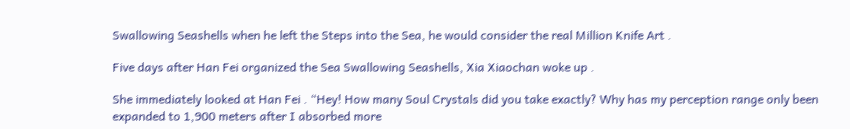Swallowing Seashells when he left the Steps into the Sea, he would consider the real Million Knife Art .

Five days after Han Fei organized the Sea Swallowing Seashells, Xia Xiaochan woke up .

She immediately looked at Han Fei . “Hey! How many Soul Crystals did you take exactly? Why has my perception range only been expanded to 1,900 meters after I absorbed more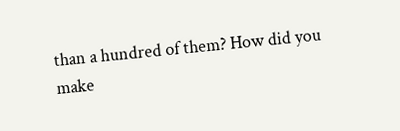than a hundred of them? How did you make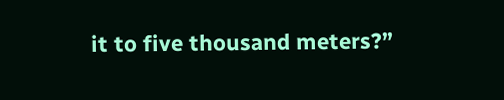it to five thousand meters?”